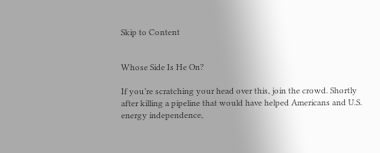Skip to Content


Whose Side Is He On?

If you’re scratching your head over this, join the crowd. Shortly after killing a pipeline that would have helped Americans and U.S. energy independence,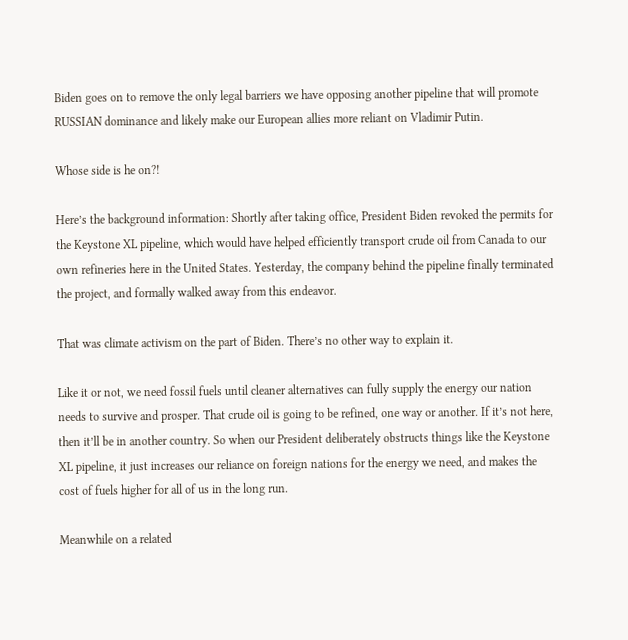Biden goes on to remove the only legal barriers we have opposing another pipeline that will promote RUSSIAN dominance and likely make our European allies more reliant on Vladimir Putin.

Whose side is he on?!

Here’s the background information: Shortly after taking office, President Biden revoked the permits for the Keystone XL pipeline, which would have helped efficiently transport crude oil from Canada to our own refineries here in the United States. Yesterday, the company behind the pipeline finally terminated the project, and formally walked away from this endeavor.

That was climate activism on the part of Biden. There’s no other way to explain it.

Like it or not, we need fossil fuels until cleaner alternatives can fully supply the energy our nation needs to survive and prosper. That crude oil is going to be refined, one way or another. If it’s not here, then it’ll be in another country. So when our President deliberately obstructs things like the Keystone XL pipeline, it just increases our reliance on foreign nations for the energy we need, and makes the cost of fuels higher for all of us in the long run.

Meanwhile on a related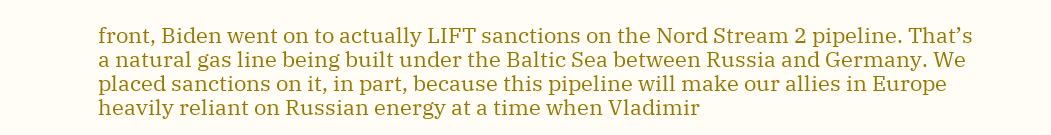front, Biden went on to actually LIFT sanctions on the Nord Stream 2 pipeline. That’s a natural gas line being built under the Baltic Sea between Russia and Germany. We placed sanctions on it, in part, because this pipeline will make our allies in Europe heavily reliant on Russian energy at a time when Vladimir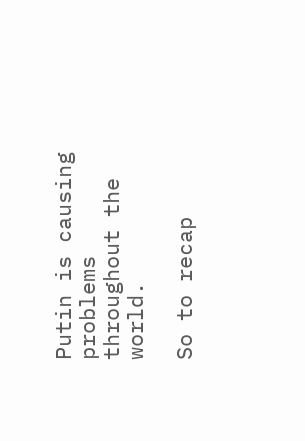Putin is causing problems throughout the world.

So to recap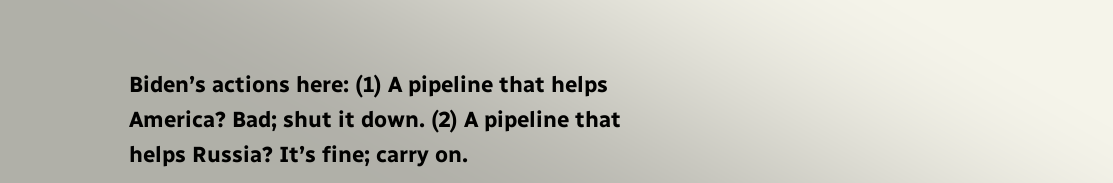Biden’s actions here: (1) A pipeline that helps America? Bad; shut it down. (2) A pipeline that helps Russia? It’s fine; carry on.